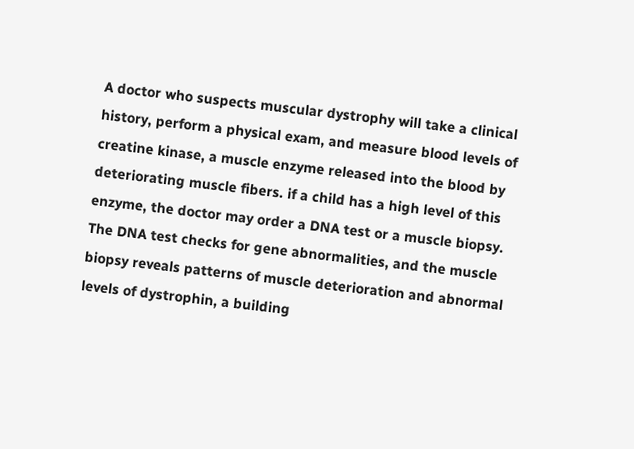A doctor who suspects muscular dystrophy will take a clinical history, perform a physical exam, and measure blood levels of creatine kinase, a muscle enzyme released into the blood by deteriorating muscle fibers. if a child has a high level of this enzyme, the doctor may order a DNA test or a muscle biopsy. The DNA test checks for gene abnormalities, and the muscle biopsy reveals patterns of muscle deterioration and abnormal levels of dystrophin, a building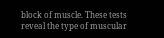block of muscle. These tests reveal the type of muscular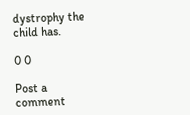dystrophy the child has.

0 0

Post a comment